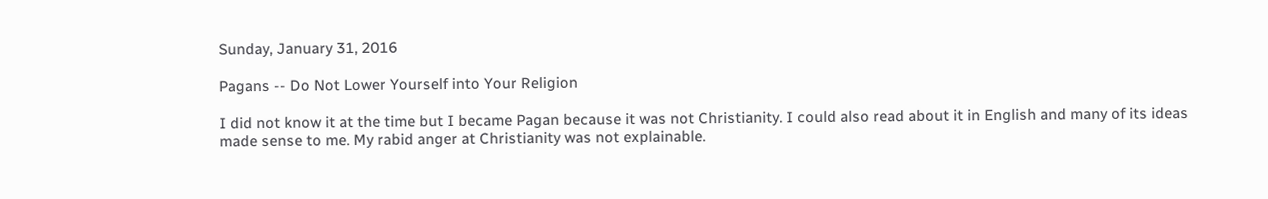Sunday, January 31, 2016

Pagans -- Do Not Lower Yourself into Your Religion

I did not know it at the time but I became Pagan because it was not Christianity. I could also read about it in English and many of its ideas made sense to me. My rabid anger at Christianity was not explainable.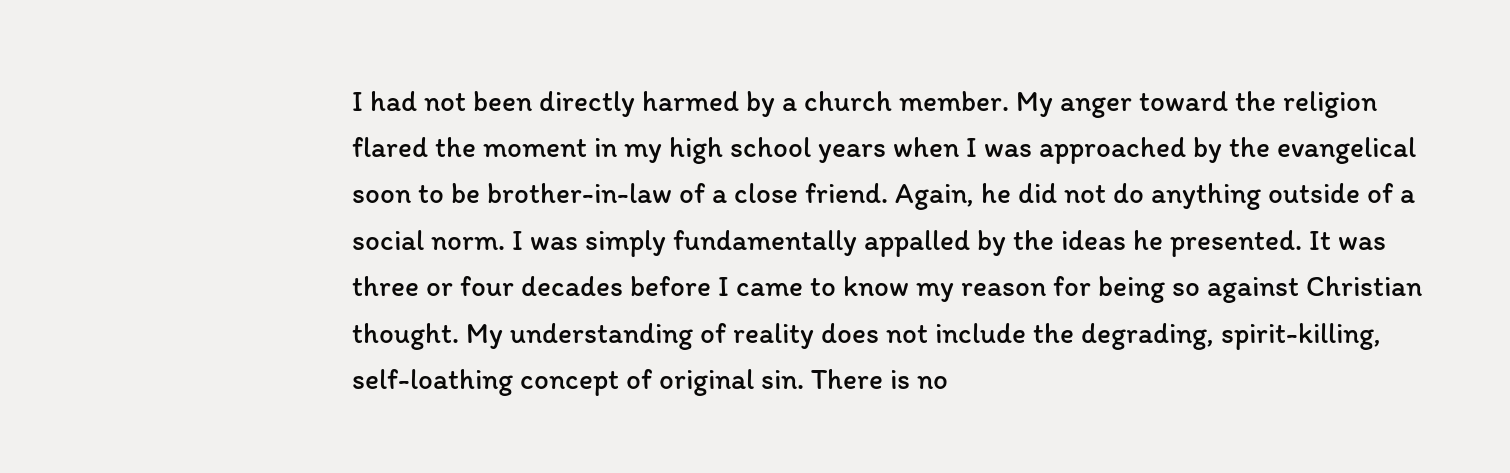I had not been directly harmed by a church member. My anger toward the religion flared the moment in my high school years when I was approached by the evangelical soon to be brother-in-law of a close friend. Again, he did not do anything outside of a social norm. I was simply fundamentally appalled by the ideas he presented. It was three or four decades before I came to know my reason for being so against Christian thought. My understanding of reality does not include the degrading, spirit-killing, self-loathing concept of original sin. There is no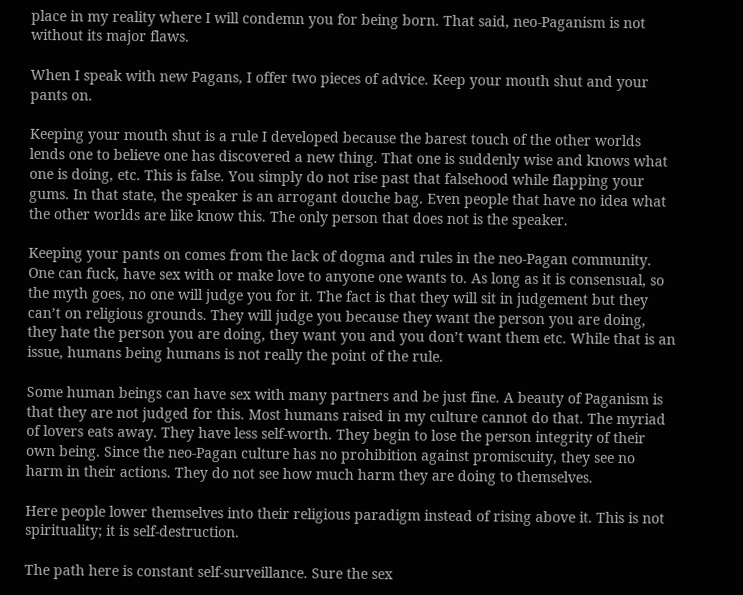place in my reality where I will condemn you for being born. That said, neo-Paganism is not without its major flaws.

When I speak with new Pagans, I offer two pieces of advice. Keep your mouth shut and your pants on.

Keeping your mouth shut is a rule I developed because the barest touch of the other worlds lends one to believe one has discovered a new thing. That one is suddenly wise and knows what one is doing, etc. This is false. You simply do not rise past that falsehood while flapping your gums. In that state, the speaker is an arrogant douche bag. Even people that have no idea what the other worlds are like know this. The only person that does not is the speaker.

Keeping your pants on comes from the lack of dogma and rules in the neo-Pagan community. One can fuck, have sex with or make love to anyone one wants to. As long as it is consensual, so the myth goes, no one will judge you for it. The fact is that they will sit in judgement but they can’t on religious grounds. They will judge you because they want the person you are doing, they hate the person you are doing, they want you and you don’t want them etc. While that is an issue, humans being humans is not really the point of the rule.

Some human beings can have sex with many partners and be just fine. A beauty of Paganism is that they are not judged for this. Most humans raised in my culture cannot do that. The myriad of lovers eats away. They have less self-worth. They begin to lose the person integrity of their own being. Since the neo-Pagan culture has no prohibition against promiscuity, they see no harm in their actions. They do not see how much harm they are doing to themselves.

Here people lower themselves into their religious paradigm instead of rising above it. This is not spirituality; it is self-destruction.

The path here is constant self-surveillance. Sure the sex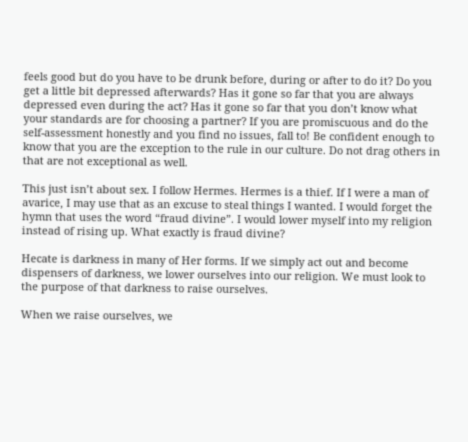feels good but do you have to be drunk before, during or after to do it? Do you get a little bit depressed afterwards? Has it gone so far that you are always depressed even during the act? Has it gone so far that you don’t know what your standards are for choosing a partner? If you are promiscuous and do the self-assessment honestly and you find no issues, fall to! Be confident enough to know that you are the exception to the rule in our culture. Do not drag others in that are not exceptional as well.

This just isn’t about sex. I follow Hermes. Hermes is a thief. If I were a man of avarice, I may use that as an excuse to steal things I wanted. I would forget the hymn that uses the word “fraud divine”. I would lower myself into my religion instead of rising up. What exactly is fraud divine?

Hecate is darkness in many of Her forms. If we simply act out and become dispensers of darkness, we lower ourselves into our religion. We must look to the purpose of that darkness to raise ourselves.

When we raise ourselves, we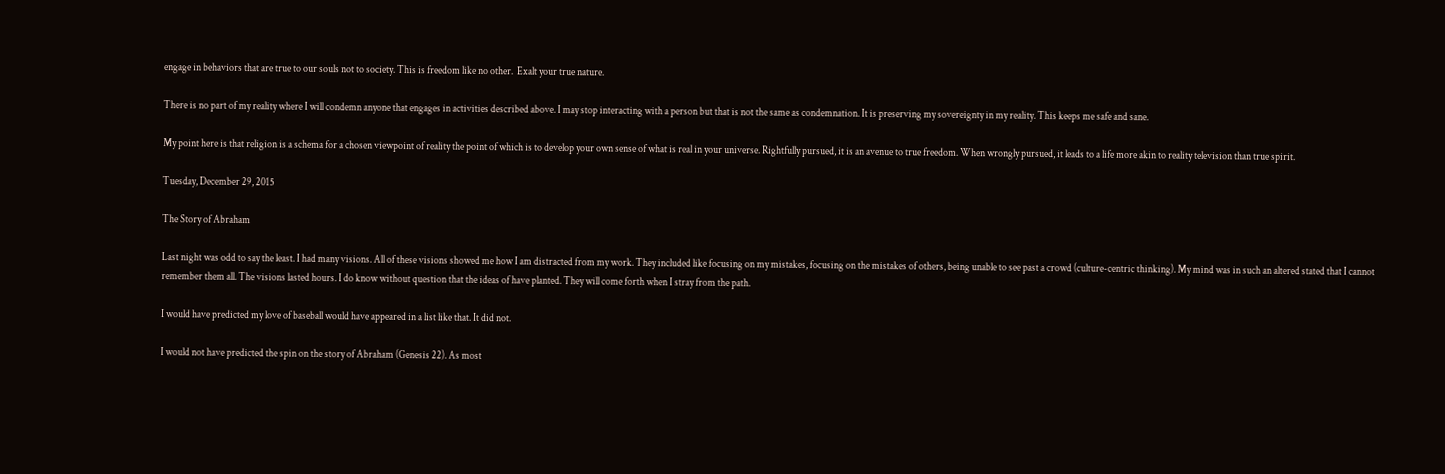engage in behaviors that are true to our souls not to society. This is freedom like no other.  Exalt your true nature.

There is no part of my reality where I will condemn anyone that engages in activities described above. I may stop interacting with a person but that is not the same as condemnation. It is preserving my sovereignty in my reality. This keeps me safe and sane.

My point here is that religion is a schema for a chosen viewpoint of reality the point of which is to develop your own sense of what is real in your universe. Rightfully pursued, it is an avenue to true freedom. When wrongly pursued, it leads to a life more akin to reality television than true spirit.

Tuesday, December 29, 2015

The Story of Abraham

Last night was odd to say the least. I had many visions. All of these visions showed me how I am distracted from my work. They included like focusing on my mistakes, focusing on the mistakes of others, being unable to see past a crowd (culture-centric thinking). My mind was in such an altered stated that I cannot remember them all. The visions lasted hours. I do know without question that the ideas of have planted. They will come forth when I stray from the path.

I would have predicted my love of baseball would have appeared in a list like that. It did not.

I would not have predicted the spin on the story of Abraham (Genesis 22). As most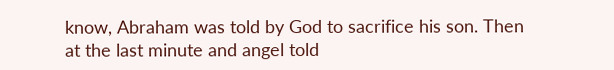know, Abraham was told by God to sacrifice his son. Then at the last minute and angel told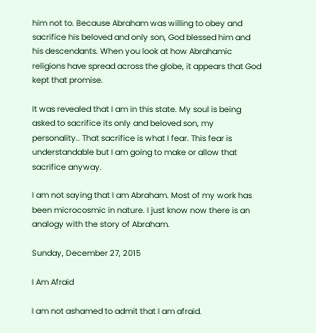him not to. Because Abraham was willing to obey and sacrifice his beloved and only son, God blessed him and his descendants. When you look at how Abrahamic religions have spread across the globe, it appears that God kept that promise.

It was revealed that I am in this state. My soul is being asked to sacrifice its only and beloved son, my personality.. That sacrifice is what I fear. This fear is understandable but I am going to make or allow that sacrifice anyway.

I am not saying that I am Abraham. Most of my work has been microcosmic in nature. I just know now there is an analogy with the story of Abraham.

Sunday, December 27, 2015

I Am Afraid

I am not ashamed to admit that I am afraid.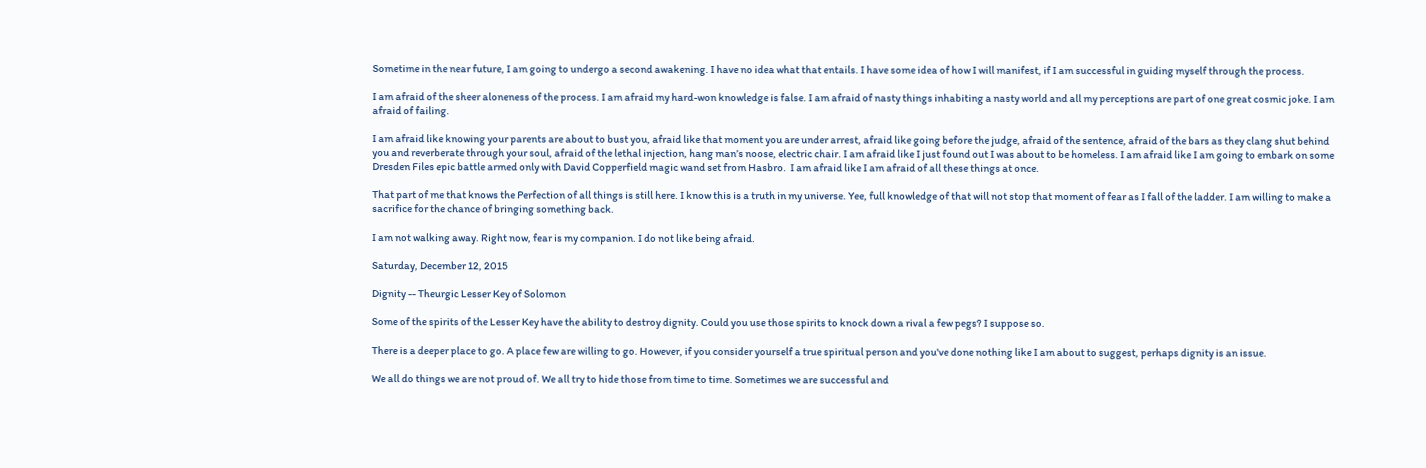Sometime in the near future, I am going to undergo a second awakening. I have no idea what that entails. I have some idea of how I will manifest, if I am successful in guiding myself through the process.

I am afraid of the sheer aloneness of the process. I am afraid my hard-won knowledge is false. I am afraid of nasty things inhabiting a nasty world and all my perceptions are part of one great cosmic joke. I am afraid of failing.

I am afraid like knowing your parents are about to bust you, afraid like that moment you are under arrest, afraid like going before the judge, afraid of the sentence, afraid of the bars as they clang shut behind you and reverberate through your soul, afraid of the lethal injection, hang man’s noose, electric chair. I am afraid like I just found out I was about to be homeless. I am afraid like I am going to embark on some Dresden Files epic battle armed only with David Copperfield magic wand set from Hasbro.  I am afraid like I am afraid of all these things at once.

That part of me that knows the Perfection of all things is still here. I know this is a truth in my universe. Yee, full knowledge of that will not stop that moment of fear as I fall of the ladder. I am willing to make a sacrifice for the chance of bringing something back.

I am not walking away. Right now, fear is my companion. I do not like being afraid.

Saturday, December 12, 2015

Dignity -- Theurgic Lesser Key of Solomon

Some of the spirits of the Lesser Key have the ability to destroy dignity. Could you use those spirits to knock down a rival a few pegs? I suppose so.

There is a deeper place to go. A place few are willing to go. However, if you consider yourself a true spiritual person and you've done nothing like I am about to suggest, perhaps dignity is an issue.

We all do things we are not proud of. We all try to hide those from time to time. Sometimes we are successful and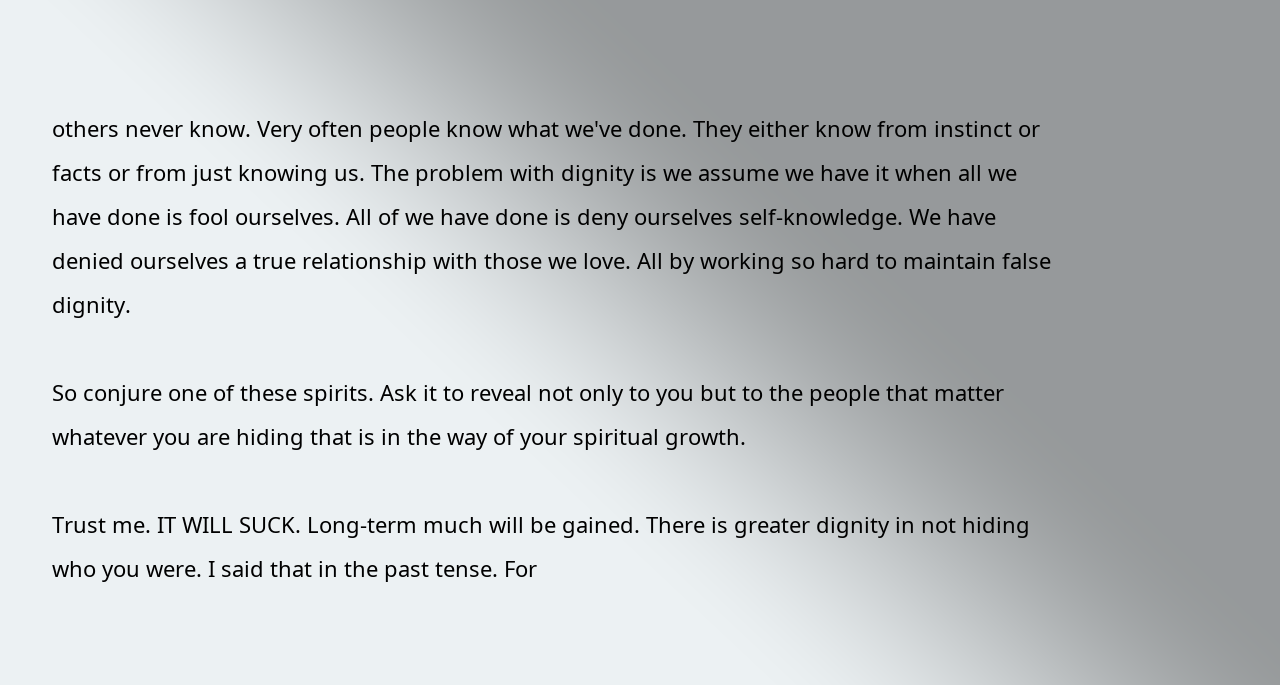others never know. Very often people know what we've done. They either know from instinct or facts or from just knowing us. The problem with dignity is we assume we have it when all we have done is fool ourselves. All of we have done is deny ourselves self-knowledge. We have denied ourselves a true relationship with those we love. All by working so hard to maintain false dignity.

So conjure one of these spirits. Ask it to reveal not only to you but to the people that matter whatever you are hiding that is in the way of your spiritual growth.

Trust me. IT WILL SUCK. Long-term much will be gained. There is greater dignity in not hiding who you were. I said that in the past tense. For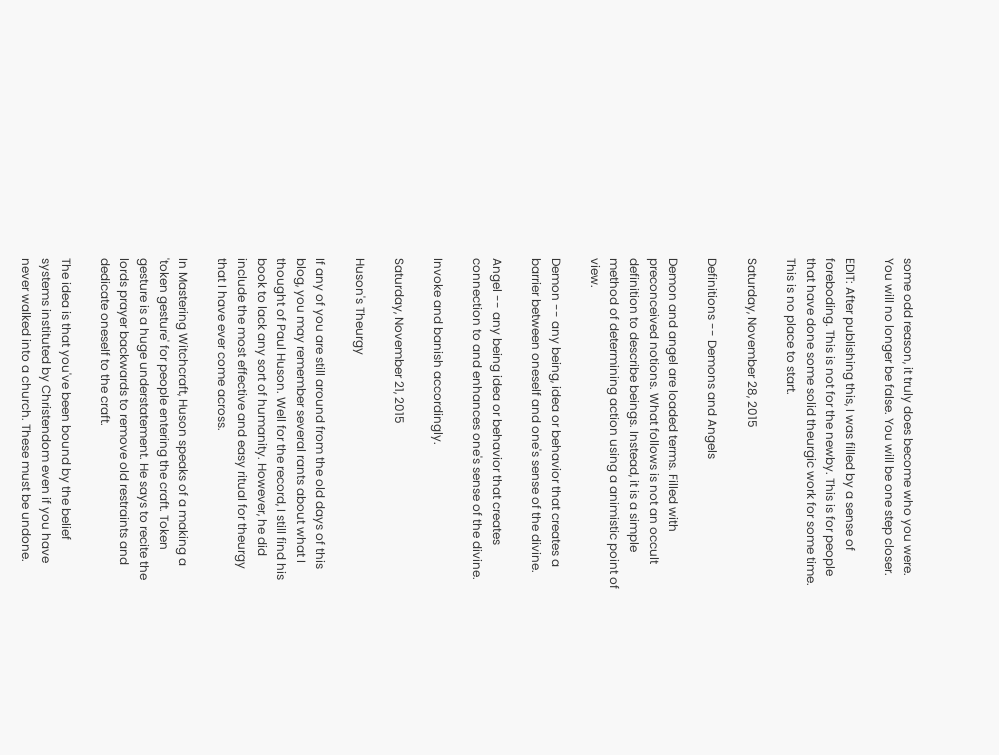some odd reason, it truly does become who you were. You will no longer be false. You will be one step closer.

EDIT: After publishing this, I was filled by a sense of foreboding. This is not for the newby. This is for people that have done some solid theurgic work for some time. This is no place to start.

Saturday, November 28, 2015

Definitions -- Demons and Angels

Demon and angel are loaded terms. Filled with preconceived notions. What follows is not an occult definition to describe beings. Instead, it is a simple method of determining action using a animistic point of view.

Demon -- any being, idea or behavior that creates a barrier between oneself and one's sense of the divine.

Angel -- any being idea or behavior that creates connection to and enhances one's sense of the divine.

Invoke and banish accordingly.

Saturday, November 21, 2015

Huson's Theurgy

If any of you are still around from the old days of this blog, you may remember several rants about what I thought of Paul Huson. Well for the record, I still find his book to lack any sort of humanity. However, he did include the most effective and easy ritual for theurgy that I have ever come across.

In Mastering Witchcraft, Huson speaks of a making a 'token gesture' for people entering the craft. Token gesture is a huge understatement. He says to recite the lords prayer backwards to remove old restraints and dedicate oneself to the craft.

The idea is that you've been bound by the belief systems instituted by Christendom even if you have never walked into a church. These must be undone.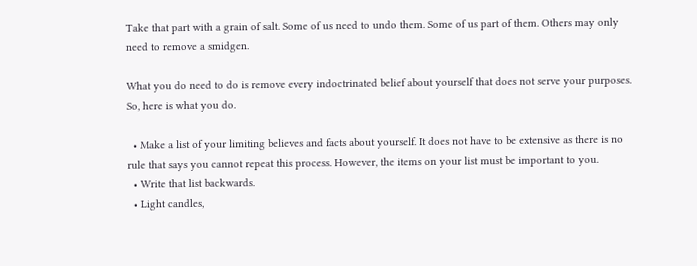Take that part with a grain of salt. Some of us need to undo them. Some of us part of them. Others may only need to remove a smidgen.

What you do need to do is remove every indoctrinated belief about yourself that does not serve your purposes. So, here is what you do.

  • Make a list of your limiting believes and facts about yourself. It does not have to be extensive as there is no rule that says you cannot repeat this process. However, the items on your list must be important to you.
  • Write that list backwards.
  • Light candles,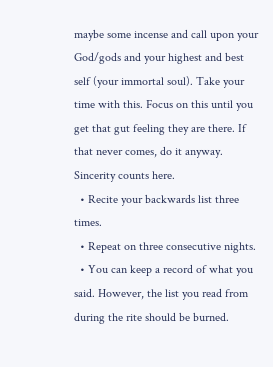maybe some incense and call upon your God/gods and your highest and best self (your immortal soul). Take your time with this. Focus on this until you get that gut feeling they are there. If that never comes, do it anyway. Sincerity counts here.
  • Recite your backwards list three times.
  • Repeat on three consecutive nights.
  • You can keep a record of what you said. However, the list you read from during the rite should be burned.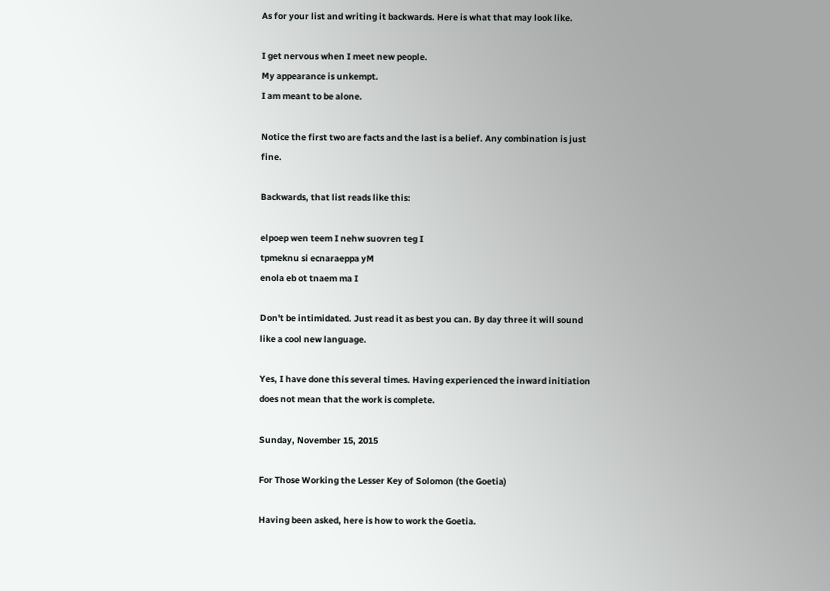As for your list and writing it backwards. Here is what that may look like.

I get nervous when I meet new people.
My appearance is unkempt.
I am meant to be alone.

Notice the first two are facts and the last is a belief. Any combination is just fine.

Backwards, that list reads like this:

elpoep wen teem I nehw suovren teg I
tpmeknu si ecnaraeppa yM
enola eb ot tnaem ma I

Don't be intimidated. Just read it as best you can. By day three it will sound like a cool new language.

Yes, I have done this several times. Having experienced the inward initiation does not mean that the work is complete.

Sunday, November 15, 2015

For Those Working the Lesser Key of Solomon (the Goetia)

Having been asked, here is how to work the Goetia.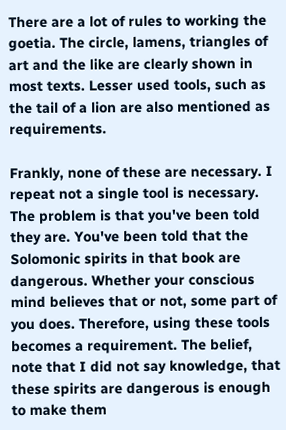There are a lot of rules to working the goetia. The circle, lamens, triangles of art and the like are clearly shown in most texts. Lesser used tools, such as the tail of a lion are also mentioned as requirements.

Frankly, none of these are necessary. I repeat not a single tool is necessary. The problem is that you've been told they are. You've been told that the Solomonic spirits in that book are dangerous. Whether your conscious mind believes that or not, some part of you does. Therefore, using these tools becomes a requirement. The belief, note that I did not say knowledge, that these spirits are dangerous is enough to make them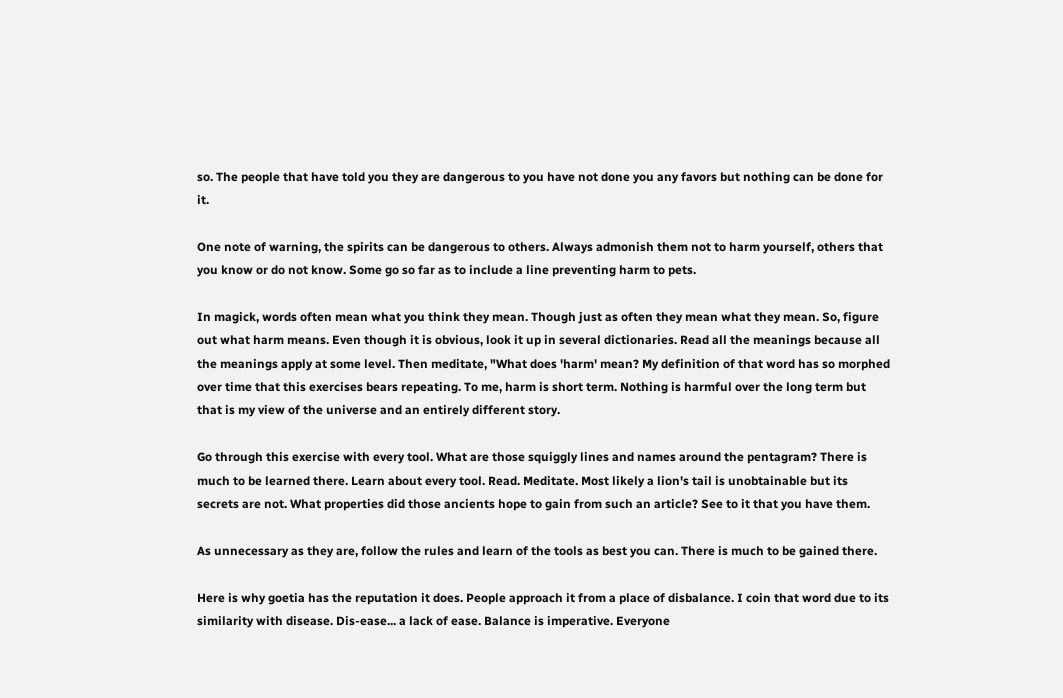so. The people that have told you they are dangerous to you have not done you any favors but nothing can be done for it.

One note of warning, the spirits can be dangerous to others. Always admonish them not to harm yourself, others that you know or do not know. Some go so far as to include a line preventing harm to pets.

In magick, words often mean what you think they mean. Though just as often they mean what they mean. So, figure out what harm means. Even though it is obvious, look it up in several dictionaries. Read all the meanings because all the meanings apply at some level. Then meditate, "What does 'harm' mean? My definition of that word has so morphed over time that this exercises bears repeating. To me, harm is short term. Nothing is harmful over the long term but that is my view of the universe and an entirely different story.

Go through this exercise with every tool. What are those squiggly lines and names around the pentagram? There is much to be learned there. Learn about every tool. Read. Meditate. Most likely a lion's tail is unobtainable but its secrets are not. What properties did those ancients hope to gain from such an article? See to it that you have them.

As unnecessary as they are, follow the rules and learn of the tools as best you can. There is much to be gained there.

Here is why goetia has the reputation it does. People approach it from a place of disbalance. I coin that word due to its similarity with disease. Dis-ease... a lack of ease. Balance is imperative. Everyone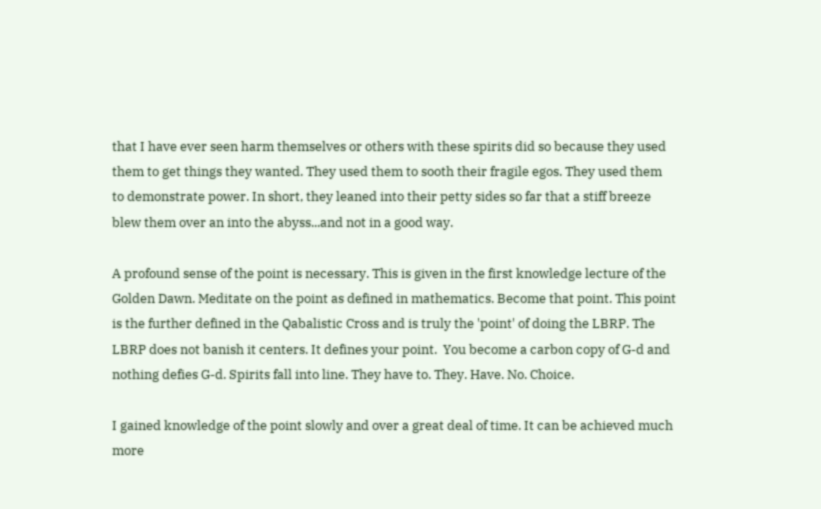that I have ever seen harm themselves or others with these spirits did so because they used them to get things they wanted. They used them to sooth their fragile egos. They used them to demonstrate power. In short, they leaned into their petty sides so far that a stiff breeze blew them over an into the abyss...and not in a good way.

A profound sense of the point is necessary. This is given in the first knowledge lecture of the Golden Dawn. Meditate on the point as defined in mathematics. Become that point. This point is the further defined in the Qabalistic Cross and is truly the 'point' of doing the LBRP. The LBRP does not banish it centers. It defines your point.  You become a carbon copy of G-d and nothing defies G-d. Spirits fall into line. They have to. They. Have. No. Choice.

I gained knowledge of the point slowly and over a great deal of time. It can be achieved much more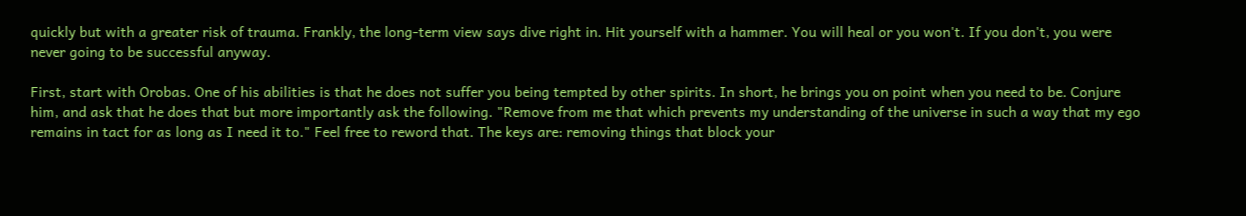quickly but with a greater risk of trauma. Frankly, the long-term view says dive right in. Hit yourself with a hammer. You will heal or you won't. If you don't, you were never going to be successful anyway.

First, start with Orobas. One of his abilities is that he does not suffer you being tempted by other spirits. In short, he brings you on point when you need to be. Conjure him, and ask that he does that but more importantly ask the following. "Remove from me that which prevents my understanding of the universe in such a way that my ego remains in tact for as long as I need it to." Feel free to reword that. The keys are: removing things that block your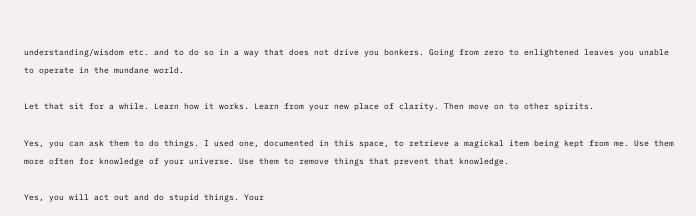understanding/wisdom etc. and to do so in a way that does not drive you bonkers. Going from zero to enlightened leaves you unable to operate in the mundane world.

Let that sit for a while. Learn how it works. Learn from your new place of clarity. Then move on to other spirits.

Yes, you can ask them to do things. I used one, documented in this space, to retrieve a magickal item being kept from me. Use them more often for knowledge of your universe. Use them to remove things that prevent that knowledge.

Yes, you will act out and do stupid things. Your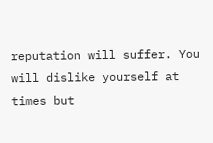reputation will suffer. You will dislike yourself at times but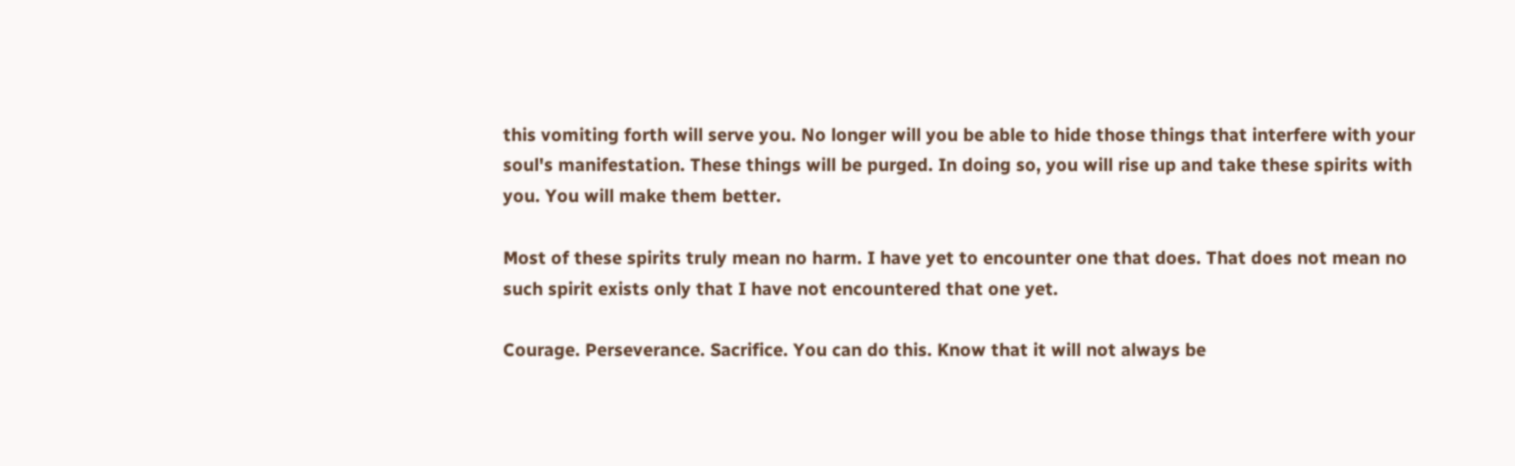this vomiting forth will serve you. No longer will you be able to hide those things that interfere with your soul's manifestation. These things will be purged. In doing so, you will rise up and take these spirits with you. You will make them better.

Most of these spirits truly mean no harm. I have yet to encounter one that does. That does not mean no such spirit exists only that I have not encountered that one yet.

Courage. Perseverance. Sacrifice. You can do this. Know that it will not always be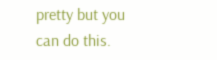pretty but you can do this.